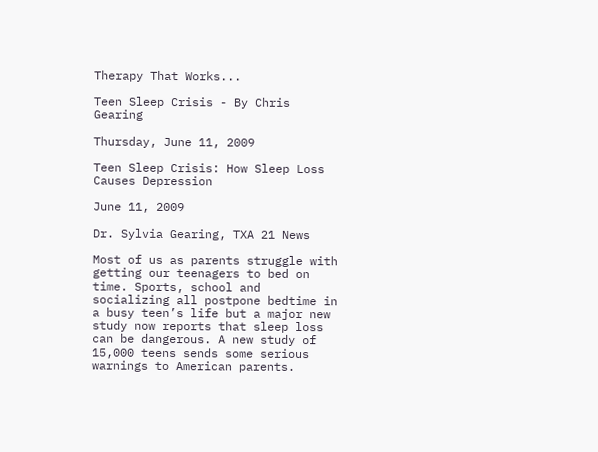Therapy That Works...

Teen Sleep Crisis - By Chris Gearing

Thursday, June 11, 2009

Teen Sleep Crisis: How Sleep Loss Causes Depression

June 11, 2009

Dr. Sylvia Gearing, TXA 21 News

Most of us as parents struggle with getting our teenagers to bed on time. Sports, school and socializing all postpone bedtime in a busy teen’s life but a major new study now reports that sleep loss can be dangerous. A new study of 15,000 teens sends some serious warnings to American parents.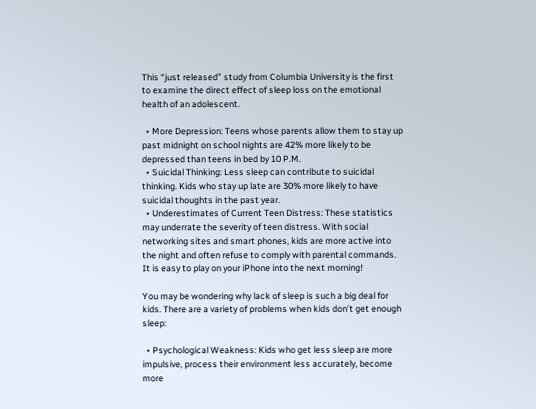This “just released” study from Columbia University is the first to examine the direct effect of sleep loss on the emotional health of an adolescent.

  • More Depression: Teens whose parents allow them to stay up past midnight on school nights are 42% more likely to be depressed than teens in bed by 10 P.M.
  • Suicidal Thinking: Less sleep can contribute to suicidal thinking. Kids who stay up late are 30% more likely to have suicidal thoughts in the past year.
  • Underestimates of Current Teen Distress: These statistics may underrate the severity of teen distress. With social networking sites and smart phones, kids are more active into the night and often refuse to comply with parental commands. It is easy to play on your iPhone into the next morning!

You may be wondering why lack of sleep is such a big deal for kids. There are a variety of problems when kids don’t get enough sleep:

  • Psychological Weakness: Kids who get less sleep are more impulsive, process their environment less accurately, become more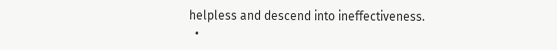helpless and descend into ineffectiveness.
  •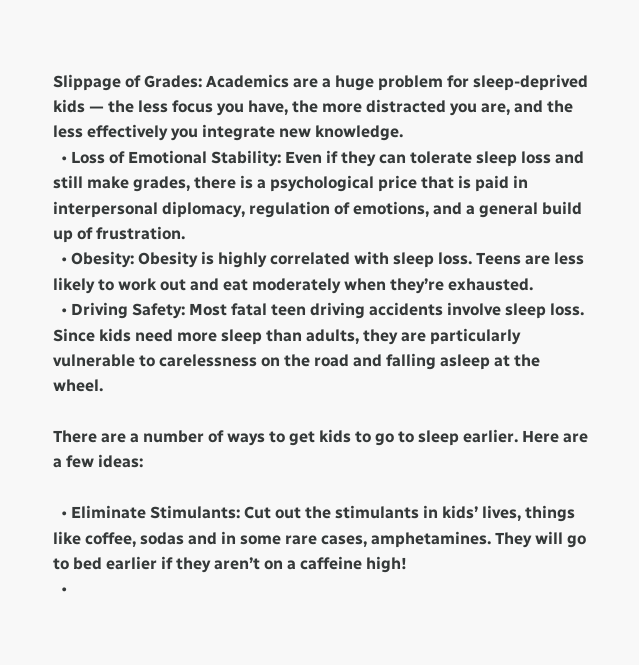Slippage of Grades: Academics are a huge problem for sleep-deprived kids — the less focus you have, the more distracted you are, and the less effectively you integrate new knowledge.
  • Loss of Emotional Stability: Even if they can tolerate sleep loss and still make grades, there is a psychological price that is paid in interpersonal diplomacy, regulation of emotions, and a general build up of frustration.
  • Obesity: Obesity is highly correlated with sleep loss. Teens are less likely to work out and eat moderately when they’re exhausted.
  • Driving Safety: Most fatal teen driving accidents involve sleep loss. Since kids need more sleep than adults, they are particularly vulnerable to carelessness on the road and falling asleep at the wheel.

There are a number of ways to get kids to go to sleep earlier. Here are a few ideas:

  • Eliminate Stimulants: Cut out the stimulants in kids’ lives, things like coffee, sodas and in some rare cases, amphetamines. They will go to bed earlier if they aren’t on a caffeine high!
  •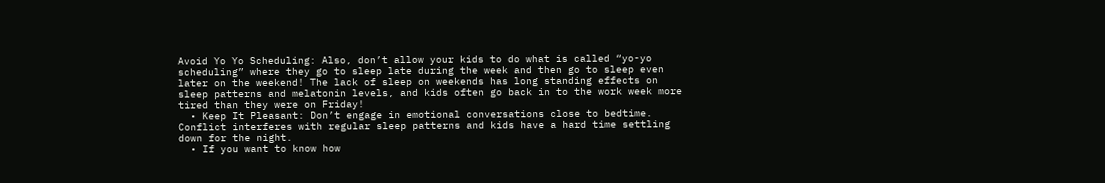Avoid Yo Yo Scheduling: Also, don’t allow your kids to do what is called “yo-yo scheduling” where they go to sleep late during the week and then go to sleep even later on the weekend! The lack of sleep on weekends has long standing effects on sleep patterns and melatonin levels, and kids often go back in to the work week more tired than they were on Friday!
  • Keep It Pleasant: Don’t engage in emotional conversations close to bedtime. Conflict interferes with regular sleep patterns and kids have a hard time settling down for the night.
  • If you want to know how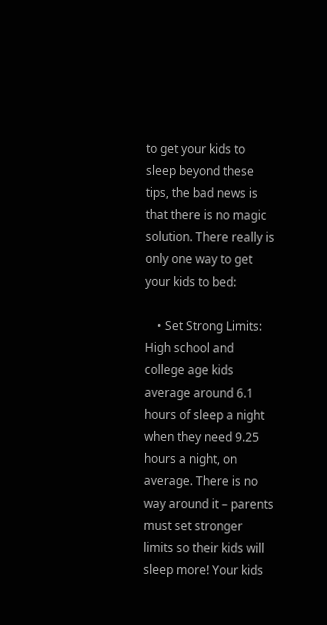to get your kids to sleep beyond these tips, the bad news is that there is no magic solution. There really is only one way to get your kids to bed:

    • Set Strong Limits: High school and college age kids average around 6.1 hours of sleep a night when they need 9.25 hours a night, on average. There is no way around it – parents must set stronger limits so their kids will sleep more! Your kids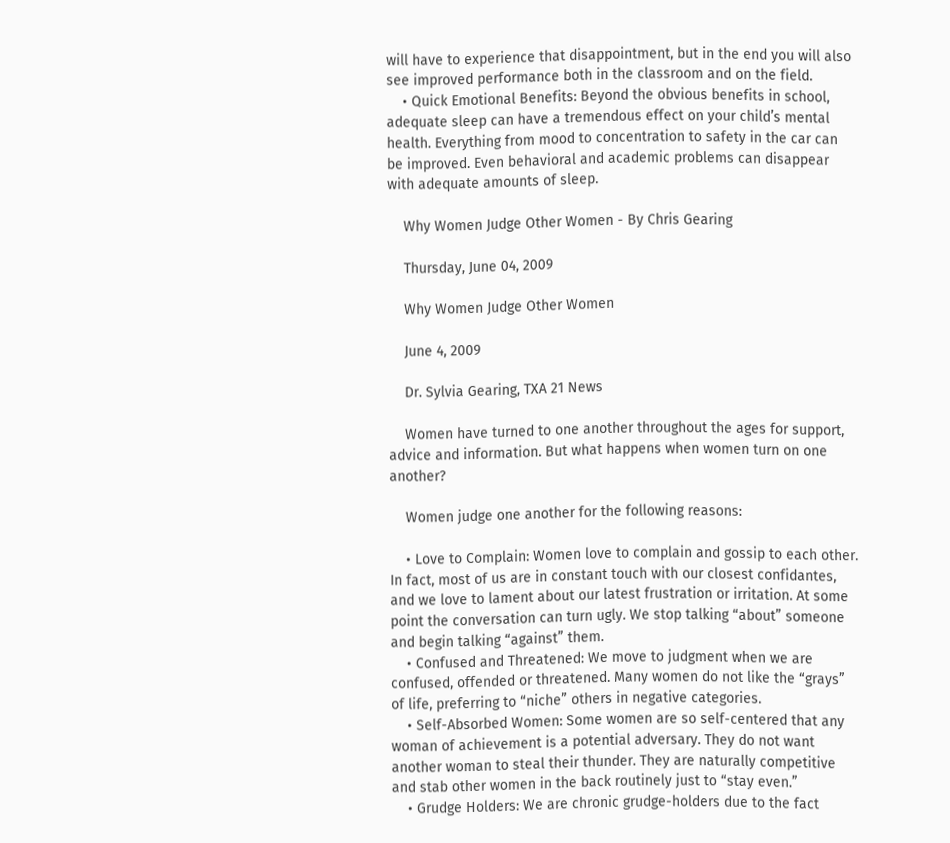will have to experience that disappointment, but in the end you will also see improved performance both in the classroom and on the field.
    • Quick Emotional Benefits: Beyond the obvious benefits in school, adequate sleep can have a tremendous effect on your child’s mental health. Everything from mood to concentration to safety in the car can be improved. Even behavioral and academic problems can disappear with adequate amounts of sleep.

    Why Women Judge Other Women - By Chris Gearing

    Thursday, June 04, 2009

    Why Women Judge Other Women

    June 4, 2009

    Dr. Sylvia Gearing, TXA 21 News

    Women have turned to one another throughout the ages for support, advice and information. But what happens when women turn on one another?

    Women judge one another for the following reasons:

    • Love to Complain: Women love to complain and gossip to each other. In fact, most of us are in constant touch with our closest confidantes, and we love to lament about our latest frustration or irritation. At some point the conversation can turn ugly. We stop talking “about” someone and begin talking “against” them.
    • Confused and Threatened: We move to judgment when we are confused, offended or threatened. Many women do not like the “grays” of life, preferring to “niche” others in negative categories.
    • Self-Absorbed Women: Some women are so self-centered that any woman of achievement is a potential adversary. They do not want another woman to steal their thunder. They are naturally competitive and stab other women in the back routinely just to “stay even.”
    • Grudge Holders: We are chronic grudge-holders due to the fact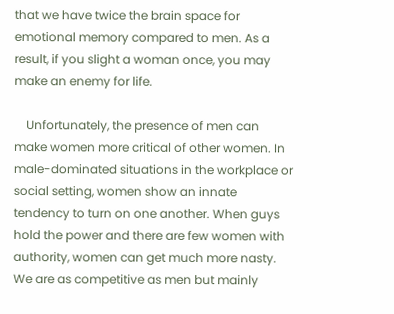that we have twice the brain space for emotional memory compared to men. As a result, if you slight a woman once, you may make an enemy for life.

    Unfortunately, the presence of men can make women more critical of other women. In male-dominated situations in the workplace or social setting, women show an innate tendency to turn on one another. When guys hold the power and there are few women with authority, women can get much more nasty. We are as competitive as men but mainly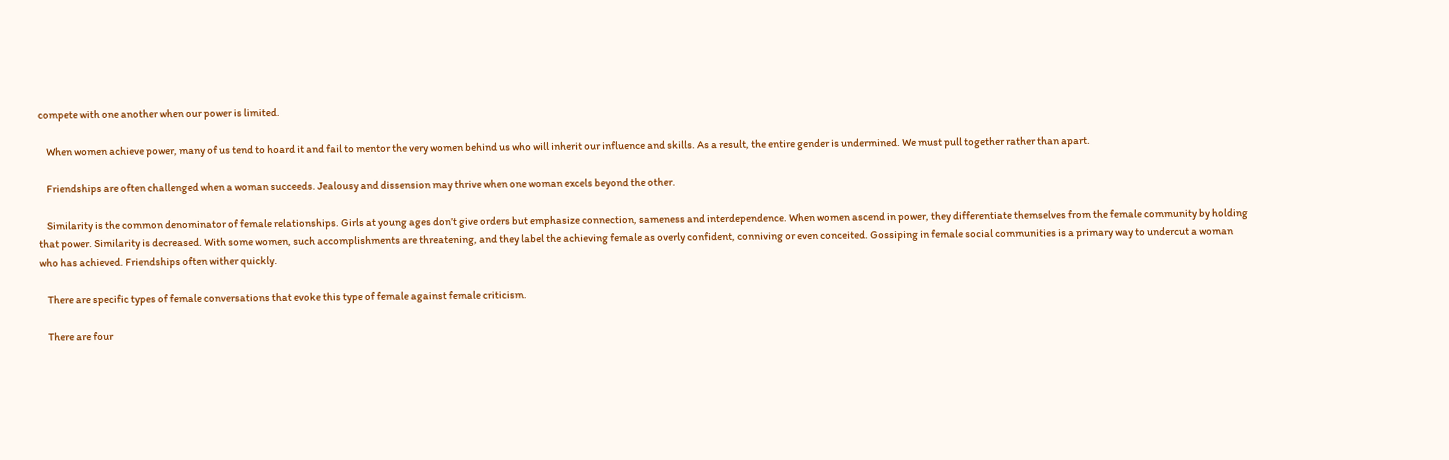compete with one another when our power is limited.

    When women achieve power, many of us tend to hoard it and fail to mentor the very women behind us who will inherit our influence and skills. As a result, the entire gender is undermined. We must pull together rather than apart.

    Friendships are often challenged when a woman succeeds. Jealousy and dissension may thrive when one woman excels beyond the other.

    Similarity is the common denominator of female relationships. Girls at young ages don’t give orders but emphasize connection, sameness and interdependence. When women ascend in power, they differentiate themselves from the female community by holding that power. Similarity is decreased. With some women, such accomplishments are threatening, and they label the achieving female as overly confident, conniving or even conceited. Gossiping in female social communities is a primary way to undercut a woman who has achieved. Friendships often wither quickly.

    There are specific types of female conversations that evoke this type of female against female criticism.

    There are four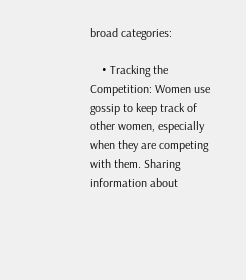broad categories:

    • Tracking the Competition: Women use gossip to keep track of other women, especially when they are competing with them. Sharing information about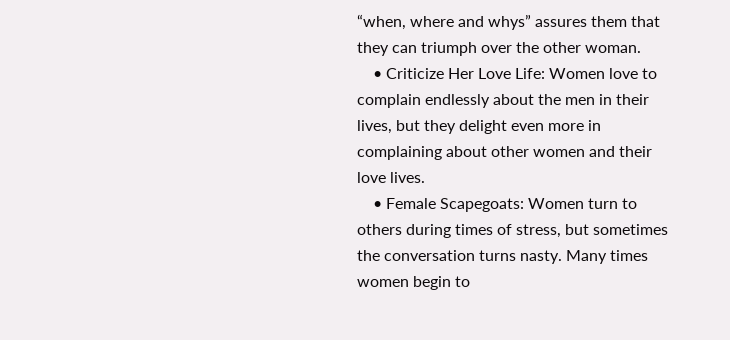“when, where and whys” assures them that they can triumph over the other woman.
    • Criticize Her Love Life: Women love to complain endlessly about the men in their lives, but they delight even more in complaining about other women and their love lives.
    • Female Scapegoats: Women turn to others during times of stress, but sometimes the conversation turns nasty. Many times women begin to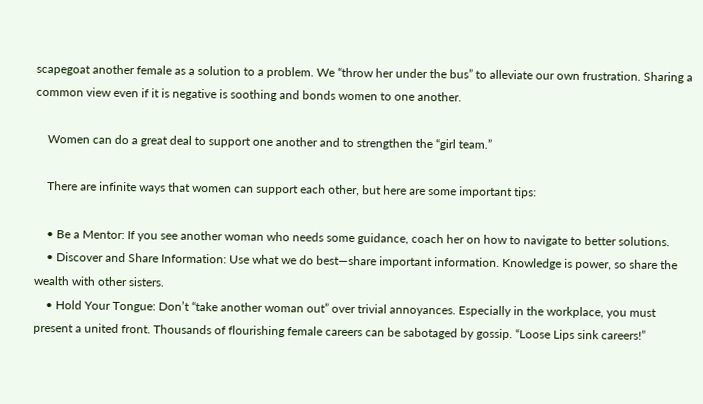scapegoat another female as a solution to a problem. We “throw her under the bus” to alleviate our own frustration. Sharing a common view even if it is negative is soothing and bonds women to one another.

    Women can do a great deal to support one another and to strengthen the “girl team.”

    There are infinite ways that women can support each other, but here are some important tips:

    • Be a Mentor: If you see another woman who needs some guidance, coach her on how to navigate to better solutions.
    • Discover and Share Information: Use what we do best—share important information. Knowledge is power, so share the wealth with other sisters.
    • Hold Your Tongue: Don’t “take another woman out” over trivial annoyances. Especially in the workplace, you must present a united front. Thousands of flourishing female careers can be sabotaged by gossip. “Loose Lips sink careers!”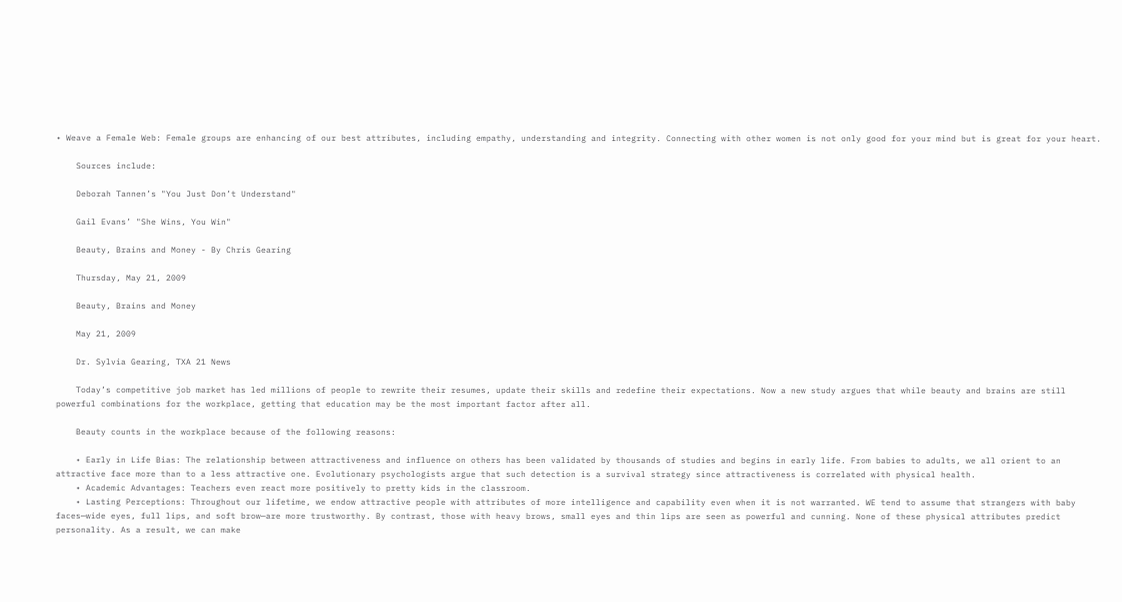• Weave a Female Web: Female groups are enhancing of our best attributes, including empathy, understanding and integrity. Connecting with other women is not only good for your mind but is great for your heart.

    Sources include:

    Deborah Tannen’s "You Just Don’t Understand"

    Gail Evans’ "She Wins, You Win"

    Beauty, Brains and Money - By Chris Gearing

    Thursday, May 21, 2009

    Beauty, Brains and Money

    May 21, 2009

    Dr. Sylvia Gearing, TXA 21 News

    Today’s competitive job market has led millions of people to rewrite their resumes, update their skills and redefine their expectations. Now a new study argues that while beauty and brains are still powerful combinations for the workplace, getting that education may be the most important factor after all.

    Beauty counts in the workplace because of the following reasons:

    • Early in Life Bias: The relationship between attractiveness and influence on others has been validated by thousands of studies and begins in early life. From babies to adults, we all orient to an attractive face more than to a less attractive one. Evolutionary psychologists argue that such detection is a survival strategy since attractiveness is correlated with physical health.
    • Academic Advantages: Teachers even react more positively to pretty kids in the classroom.
    • Lasting Perceptions: Throughout our lifetime, we endow attractive people with attributes of more intelligence and capability even when it is not warranted. WE tend to assume that strangers with baby faces—wide eyes, full lips, and soft brow—are more trustworthy. By contrast, those with heavy brows, small eyes and thin lips are seen as powerful and cunning. None of these physical attributes predict personality. As a result, we can make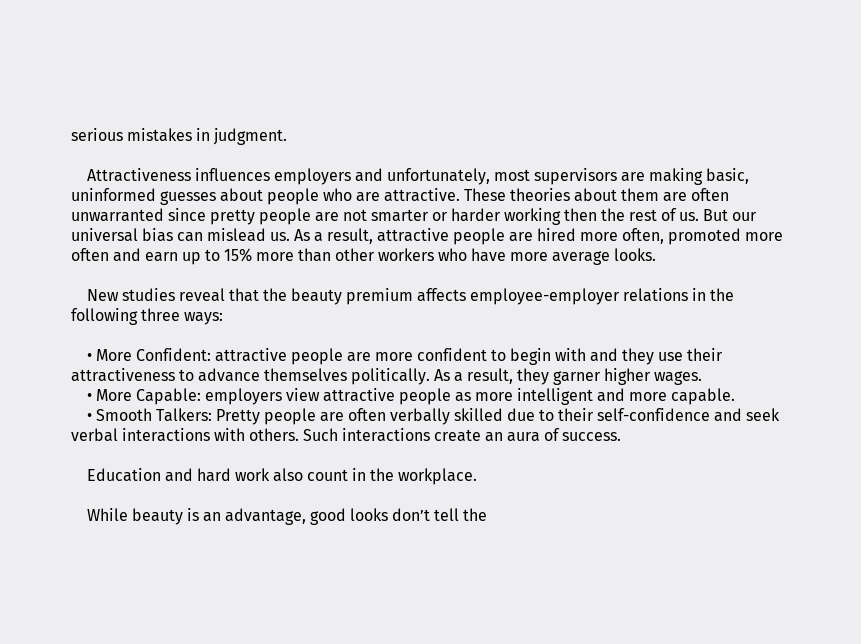serious mistakes in judgment.

    Attractiveness influences employers and unfortunately, most supervisors are making basic, uninformed guesses about people who are attractive. These theories about them are often unwarranted since pretty people are not smarter or harder working then the rest of us. But our universal bias can mislead us. As a result, attractive people are hired more often, promoted more often and earn up to 15% more than other workers who have more average looks.

    New studies reveal that the beauty premium affects employee-employer relations in the following three ways:

    • More Confident: attractive people are more confident to begin with and they use their attractiveness to advance themselves politically. As a result, they garner higher wages.
    • More Capable: employers view attractive people as more intelligent and more capable.
    • Smooth Talkers: Pretty people are often verbally skilled due to their self-confidence and seek verbal interactions with others. Such interactions create an aura of success.

    Education and hard work also count in the workplace.

    While beauty is an advantage, good looks don’t tell the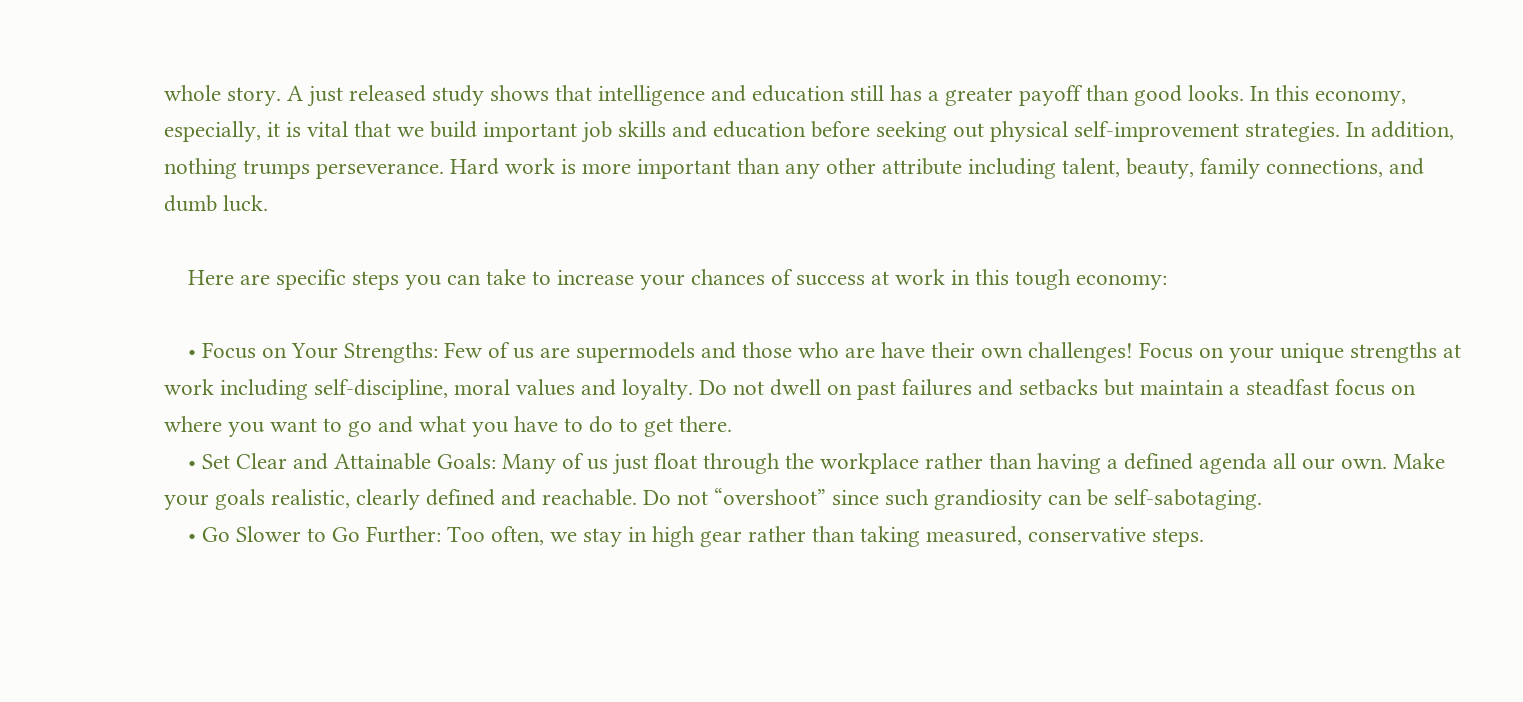whole story. A just released study shows that intelligence and education still has a greater payoff than good looks. In this economy, especially, it is vital that we build important job skills and education before seeking out physical self-improvement strategies. In addition, nothing trumps perseverance. Hard work is more important than any other attribute including talent, beauty, family connections, and dumb luck.

    Here are specific steps you can take to increase your chances of success at work in this tough economy:

    • Focus on Your Strengths: Few of us are supermodels and those who are have their own challenges! Focus on your unique strengths at work including self-discipline, moral values and loyalty. Do not dwell on past failures and setbacks but maintain a steadfast focus on where you want to go and what you have to do to get there.
    • Set Clear and Attainable Goals: Many of us just float through the workplace rather than having a defined agenda all our own. Make your goals realistic, clearly defined and reachable. Do not “overshoot” since such grandiosity can be self-sabotaging.
    • Go Slower to Go Further: Too often, we stay in high gear rather than taking measured, conservative steps.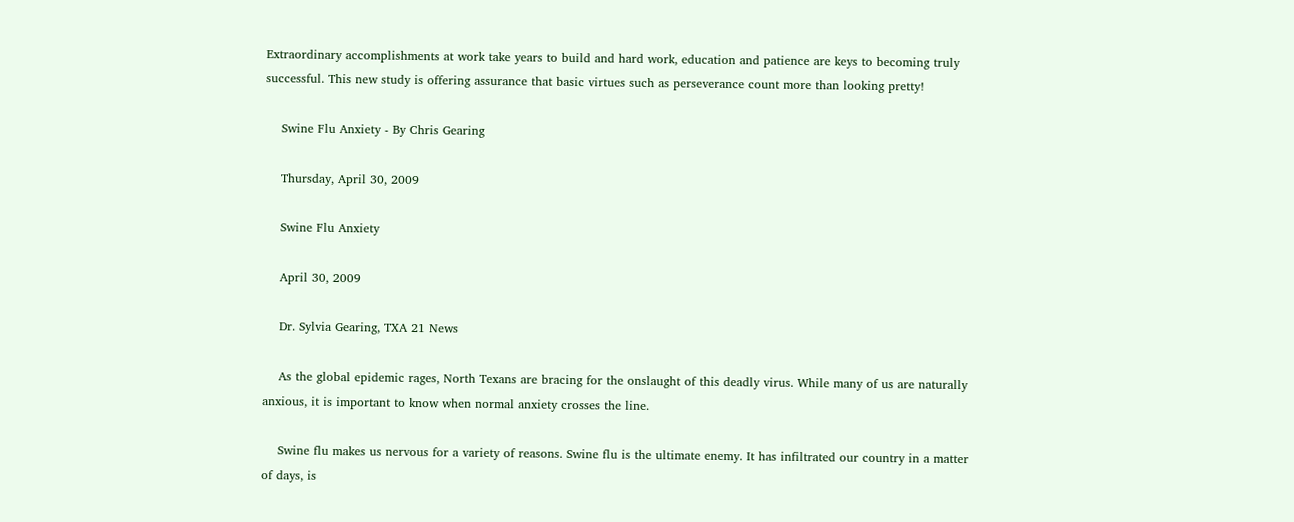Extraordinary accomplishments at work take years to build and hard work, education and patience are keys to becoming truly successful. This new study is offering assurance that basic virtues such as perseverance count more than looking pretty!

    Swine Flu Anxiety - By Chris Gearing

    Thursday, April 30, 2009

    Swine Flu Anxiety

    April 30, 2009

    Dr. Sylvia Gearing, TXA 21 News

    As the global epidemic rages, North Texans are bracing for the onslaught of this deadly virus. While many of us are naturally anxious, it is important to know when normal anxiety crosses the line.

    Swine flu makes us nervous for a variety of reasons. Swine flu is the ultimate enemy. It has infiltrated our country in a matter of days, is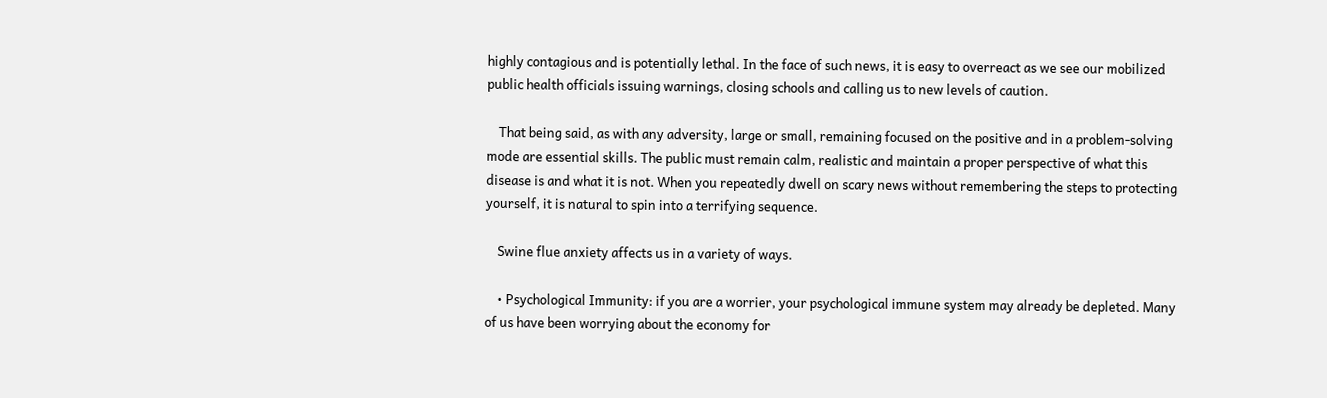highly contagious and is potentially lethal. In the face of such news, it is easy to overreact as we see our mobilized public health officials issuing warnings, closing schools and calling us to new levels of caution.

    That being said, as with any adversity, large or small, remaining focused on the positive and in a problem-solving mode are essential skills. The public must remain calm, realistic and maintain a proper perspective of what this disease is and what it is not. When you repeatedly dwell on scary news without remembering the steps to protecting yourself, it is natural to spin into a terrifying sequence.

    Swine flue anxiety affects us in a variety of ways.

    • Psychological Immunity: if you are a worrier, your psychological immune system may already be depleted. Many of us have been worrying about the economy for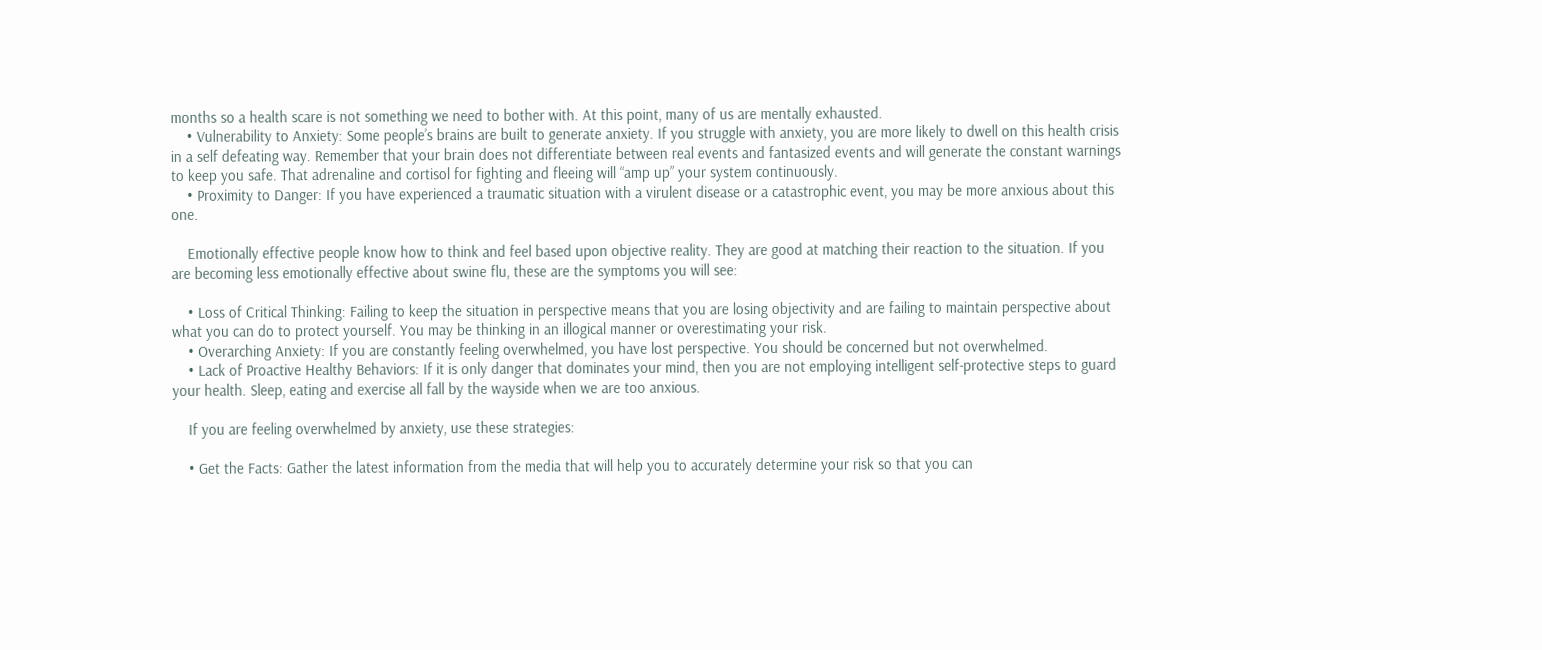months so a health scare is not something we need to bother with. At this point, many of us are mentally exhausted.
    • Vulnerability to Anxiety: Some people’s brains are built to generate anxiety. If you struggle with anxiety, you are more likely to dwell on this health crisis in a self defeating way. Remember that your brain does not differentiate between real events and fantasized events and will generate the constant warnings to keep you safe. That adrenaline and cortisol for fighting and fleeing will “amp up” your system continuously.
    • Proximity to Danger: If you have experienced a traumatic situation with a virulent disease or a catastrophic event, you may be more anxious about this one.

    Emotionally effective people know how to think and feel based upon objective reality. They are good at matching their reaction to the situation. If you are becoming less emotionally effective about swine flu, these are the symptoms you will see:

    • Loss of Critical Thinking: Failing to keep the situation in perspective means that you are losing objectivity and are failing to maintain perspective about what you can do to protect yourself. You may be thinking in an illogical manner or overestimating your risk.
    • Overarching Anxiety: If you are constantly feeling overwhelmed, you have lost perspective. You should be concerned but not overwhelmed.
    • Lack of Proactive Healthy Behaviors: If it is only danger that dominates your mind, then you are not employing intelligent self-protective steps to guard your health. Sleep, eating and exercise all fall by the wayside when we are too anxious.

    If you are feeling overwhelmed by anxiety, use these strategies:

    • Get the Facts: Gather the latest information from the media that will help you to accurately determine your risk so that you can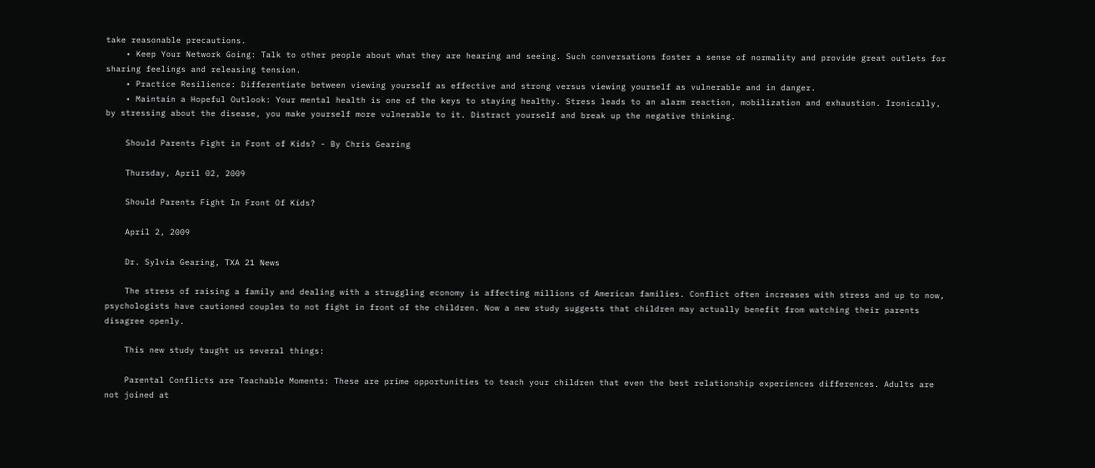take reasonable precautions.
    • Keep Your Network Going: Talk to other people about what they are hearing and seeing. Such conversations foster a sense of normality and provide great outlets for sharing feelings and releasing tension.
    • Practice Resilience: Differentiate between viewing yourself as effective and strong versus viewing yourself as vulnerable and in danger.
    • Maintain a Hopeful Outlook: Your mental health is one of the keys to staying healthy. Stress leads to an alarm reaction, mobilization and exhaustion. Ironically, by stressing about the disease, you make yourself more vulnerable to it. Distract yourself and break up the negative thinking.

    Should Parents Fight in Front of Kids? - By Chris Gearing

    Thursday, April 02, 2009

    Should Parents Fight In Front Of Kids?

    April 2, 2009

    Dr. Sylvia Gearing, TXA 21 News

    The stress of raising a family and dealing with a struggling economy is affecting millions of American families. Conflict often increases with stress and up to now, psychologists have cautioned couples to not fight in front of the children. Now a new study suggests that children may actually benefit from watching their parents disagree openly.

    This new study taught us several things:

    Parental Conflicts are Teachable Moments: These are prime opportunities to teach your children that even the best relationship experiences differences. Adults are not joined at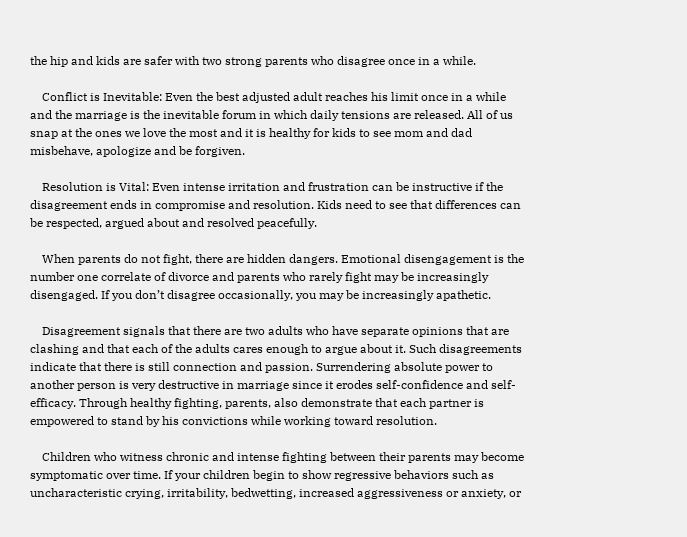the hip and kids are safer with two strong parents who disagree once in a while.

    Conflict is Inevitable: Even the best adjusted adult reaches his limit once in a while and the marriage is the inevitable forum in which daily tensions are released. All of us snap at the ones we love the most and it is healthy for kids to see mom and dad misbehave, apologize and be forgiven.

    Resolution is Vital: Even intense irritation and frustration can be instructive if the disagreement ends in compromise and resolution. Kids need to see that differences can be respected, argued about and resolved peacefully.

    When parents do not fight, there are hidden dangers. Emotional disengagement is the number one correlate of divorce and parents who rarely fight may be increasingly disengaged. If you don’t disagree occasionally, you may be increasingly apathetic.

    Disagreement signals that there are two adults who have separate opinions that are clashing and that each of the adults cares enough to argue about it. Such disagreements indicate that there is still connection and passion. Surrendering absolute power to another person is very destructive in marriage since it erodes self-confidence and self-efficacy. Through healthy fighting, parents, also demonstrate that each partner is empowered to stand by his convictions while working toward resolution.

    Children who witness chronic and intense fighting between their parents may become symptomatic over time. If your children begin to show regressive behaviors such as uncharacteristic crying, irritability, bedwetting, increased aggressiveness or anxiety, or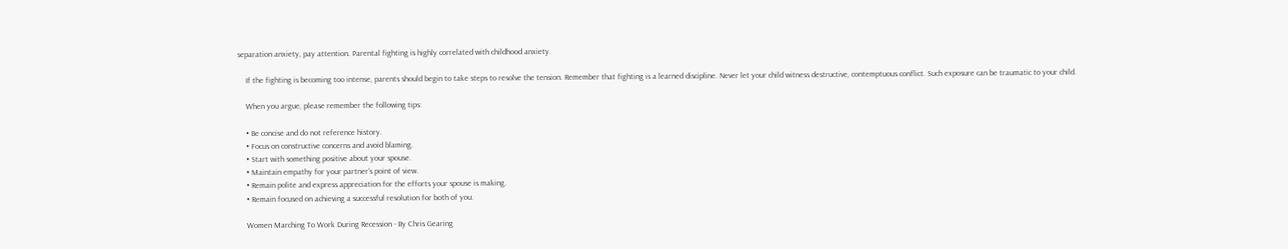separation anxiety, pay attention. Parental fighting is highly correlated with childhood anxiety.

    If the fighting is becoming too intense, parents should begin to take steps to resolve the tension. Remember that fighting is a learned discipline. Never let your child witness destructive, contemptuous conflict. Such exposure can be traumatic to your child.

    When you argue, please remember the following tips:

    • Be concise and do not reference history.
    • Focus on constructive concerns and avoid blaming.
    • Start with something positive about your spouse.
    • Maintain empathy for your partner’s point of view.
    • Remain polite and express appreciation for the efforts your spouse is making.
    • Remain focused on achieving a successful resolution for both of you.

    Women Marching To Work During Recession - By Chris Gearing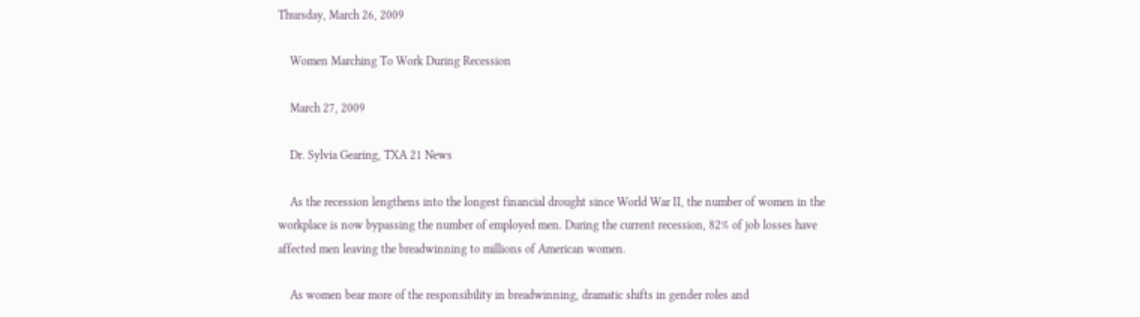Thursday, March 26, 2009

    Women Marching To Work During Recession

    March 27, 2009

    Dr. Sylvia Gearing, TXA 21 News

    As the recession lengthens into the longest financial drought since World War II, the number of women in the workplace is now bypassing the number of employed men. During the current recession, 82% of job losses have affected men leaving the breadwinning to millions of American women.

    As women bear more of the responsibility in breadwinning, dramatic shifts in gender roles and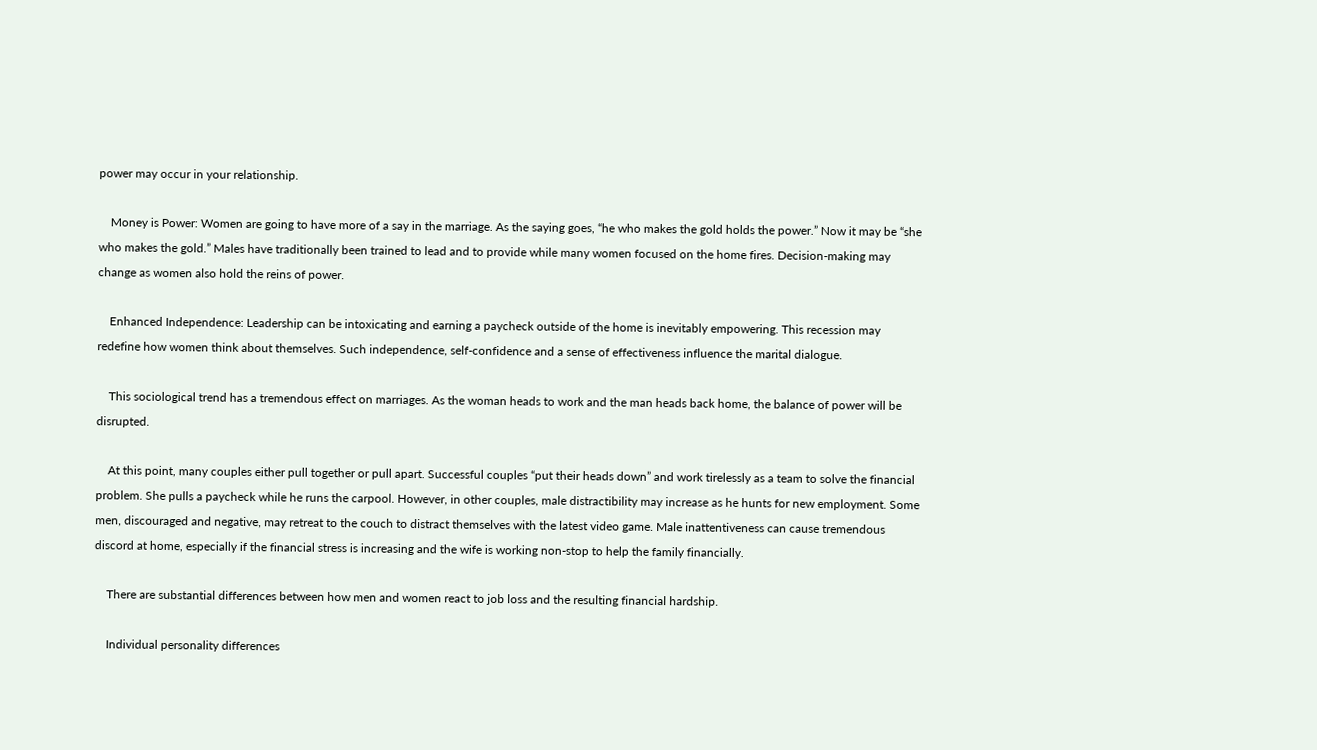power may occur in your relationship.

    Money is Power: Women are going to have more of a say in the marriage. As the saying goes, “he who makes the gold holds the power.” Now it may be “she who makes the gold.” Males have traditionally been trained to lead and to provide while many women focused on the home fires. Decision-making may change as women also hold the reins of power.

    Enhanced Independence: Leadership can be intoxicating and earning a paycheck outside of the home is inevitably empowering. This recession may redefine how women think about themselves. Such independence, self-confidence and a sense of effectiveness influence the marital dialogue.

    This sociological trend has a tremendous effect on marriages. As the woman heads to work and the man heads back home, the balance of power will be disrupted.

    At this point, many couples either pull together or pull apart. Successful couples “put their heads down” and work tirelessly as a team to solve the financial problem. She pulls a paycheck while he runs the carpool. However, in other couples, male distractibility may increase as he hunts for new employment. Some men, discouraged and negative, may retreat to the couch to distract themselves with the latest video game. Male inattentiveness can cause tremendous discord at home, especially if the financial stress is increasing and the wife is working non-stop to help the family financially.

    There are substantial differences between how men and women react to job loss and the resulting financial hardship.

    Individual personality differences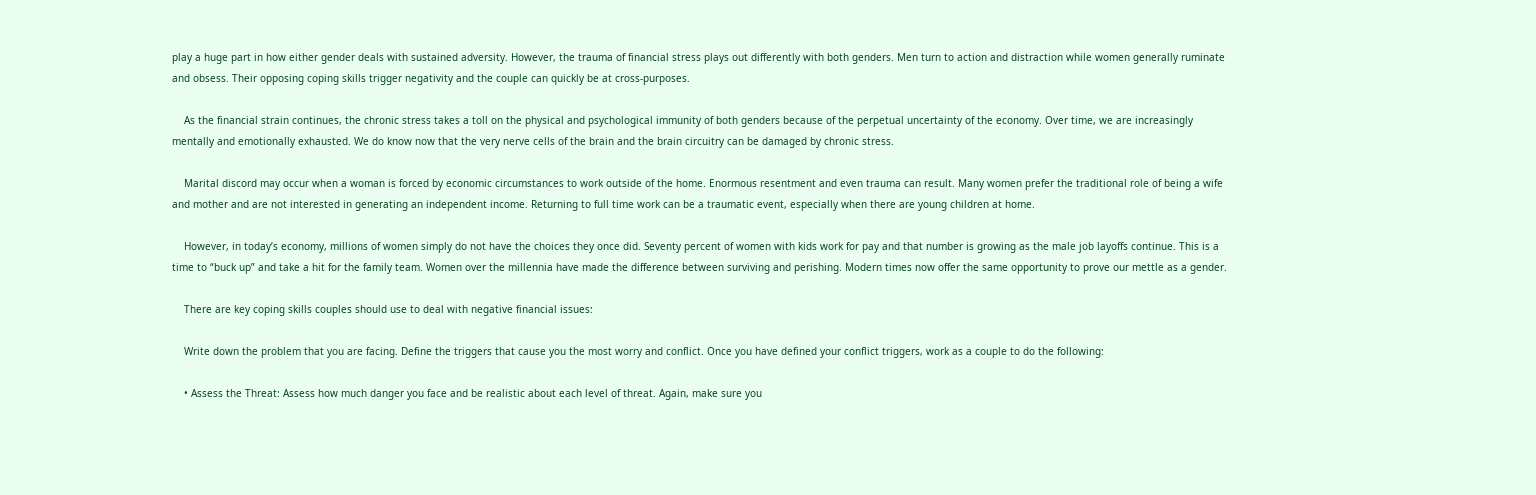play a huge part in how either gender deals with sustained adversity. However, the trauma of financial stress plays out differently with both genders. Men turn to action and distraction while women generally ruminate and obsess. Their opposing coping skills trigger negativity and the couple can quickly be at cross-purposes.

    As the financial strain continues, the chronic stress takes a toll on the physical and psychological immunity of both genders because of the perpetual uncertainty of the economy. Over time, we are increasingly mentally and emotionally exhausted. We do know now that the very nerve cells of the brain and the brain circuitry can be damaged by chronic stress.

    Marital discord may occur when a woman is forced by economic circumstances to work outside of the home. Enormous resentment and even trauma can result. Many women prefer the traditional role of being a wife and mother and are not interested in generating an independent income. Returning to full time work can be a traumatic event, especially when there are young children at home.

    However, in today’s economy, millions of women simply do not have the choices they once did. Seventy percent of women with kids work for pay and that number is growing as the male job layoffs continue. This is a time to “buck up” and take a hit for the family team. Women over the millennia have made the difference between surviving and perishing. Modern times now offer the same opportunity to prove our mettle as a gender.

    There are key coping skills couples should use to deal with negative financial issues:

    Write down the problem that you are facing. Define the triggers that cause you the most worry and conflict. Once you have defined your conflict triggers, work as a couple to do the following:

    • Assess the Threat: Assess how much danger you face and be realistic about each level of threat. Again, make sure you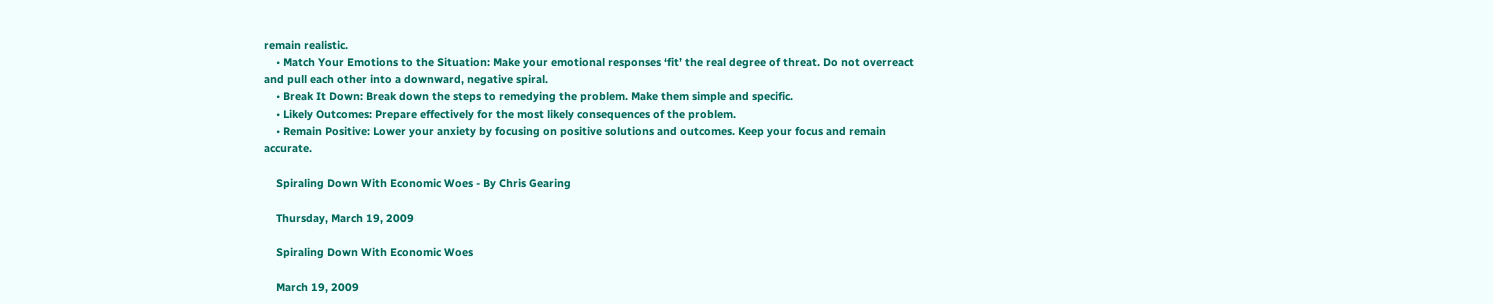remain realistic.
    • Match Your Emotions to the Situation: Make your emotional responses ‘fit’ the real degree of threat. Do not overreact and pull each other into a downward, negative spiral.
    • Break It Down: Break down the steps to remedying the problem. Make them simple and specific.
    • Likely Outcomes: Prepare effectively for the most likely consequences of the problem.
    • Remain Positive: Lower your anxiety by focusing on positive solutions and outcomes. Keep your focus and remain accurate.

    Spiraling Down With Economic Woes - By Chris Gearing

    Thursday, March 19, 2009

    Spiraling Down With Economic Woes

    March 19, 2009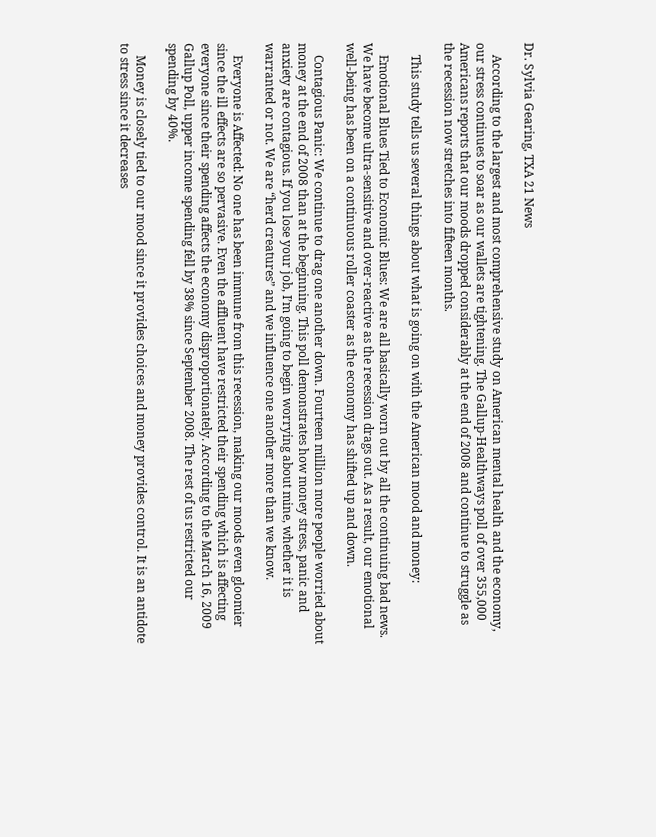Dr. Sylvia Gearing, TXA 21 News

    According to the largest and most comprehensive study on American mental health and the economy, our stress continues to soar as our wallets are tightening. The Gallup-Healthways poll of over 355,000 Americans reports that our moods dropped considerably at the end of 2008 and continue to struggle as the recession now stretches into fifteen months.

    This study tells us several things about what is going on with the American mood and money:

    Emotional Blues Tied to Economic Blues: We are all basically worn out by all the continuing bad news. We have become ultra-sensitive and over-reactive as the recession drags out. As a result, our emotional well-being has been on a continuous roller coaster as the economy has shifted up and down.

    Contagious Panic: We continue to drag one another down. Fourteen million more people worried about money at the end of 2008 than at the beginning. This poll demonstrates how money stress, panic and anxiety are contagious. If you lose your job, I’m going to begin worrying about mine, whether it is warranted or not. We are “herd creatures” and we influence one another more than we know.

    Everyone is Affected: No one has been immune from this recession, making our moods even gloomier since the ill effects are so pervasive. Even the affluent have restricted their spending which is affecting everyone since their spending affects the economy disproportionately. According to the March 16, 2009 Gallup Poll, upper income spending fell by 38% since September 2008. The rest of us restricted our spending by 40%.

    Money is closely tied to our mood since it provides choices and money provides control. It is an antidote to stress since it decreases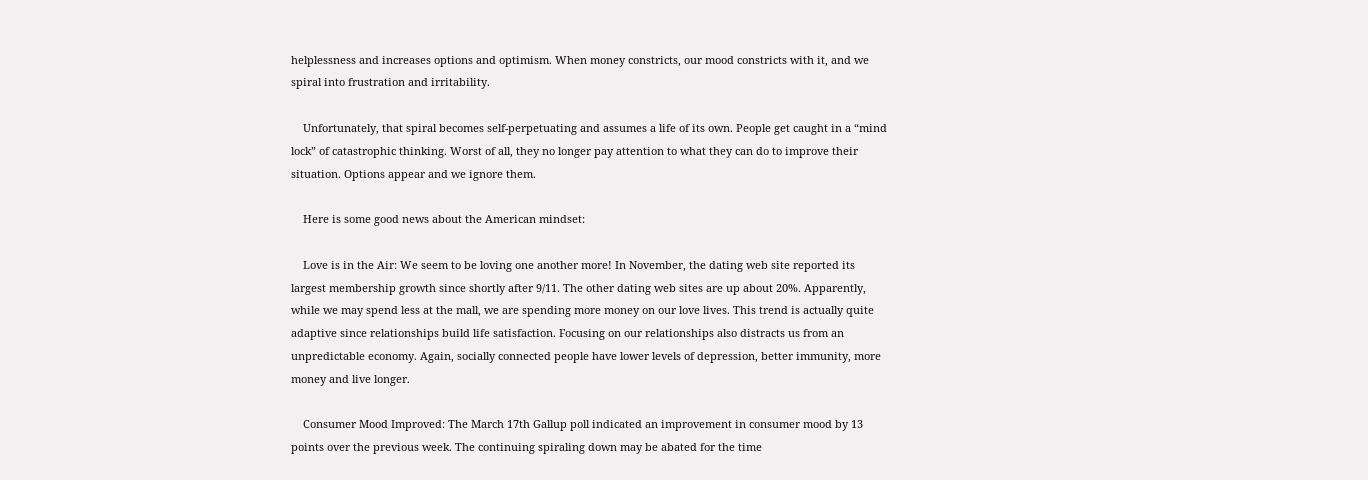helplessness and increases options and optimism. When money constricts, our mood constricts with it, and we spiral into frustration and irritability.

    Unfortunately, that spiral becomes self-perpetuating and assumes a life of its own. People get caught in a “mind lock” of catastrophic thinking. Worst of all, they no longer pay attention to what they can do to improve their situation. Options appear and we ignore them.

    Here is some good news about the American mindset:

    Love is in the Air: We seem to be loving one another more! In November, the dating web site reported its largest membership growth since shortly after 9/11. The other dating web sites are up about 20%. Apparently, while we may spend less at the mall, we are spending more money on our love lives. This trend is actually quite adaptive since relationships build life satisfaction. Focusing on our relationships also distracts us from an unpredictable economy. Again, socially connected people have lower levels of depression, better immunity, more money and live longer.

    Consumer Mood Improved: The March 17th Gallup poll indicated an improvement in consumer mood by 13 points over the previous week. The continuing spiraling down may be abated for the time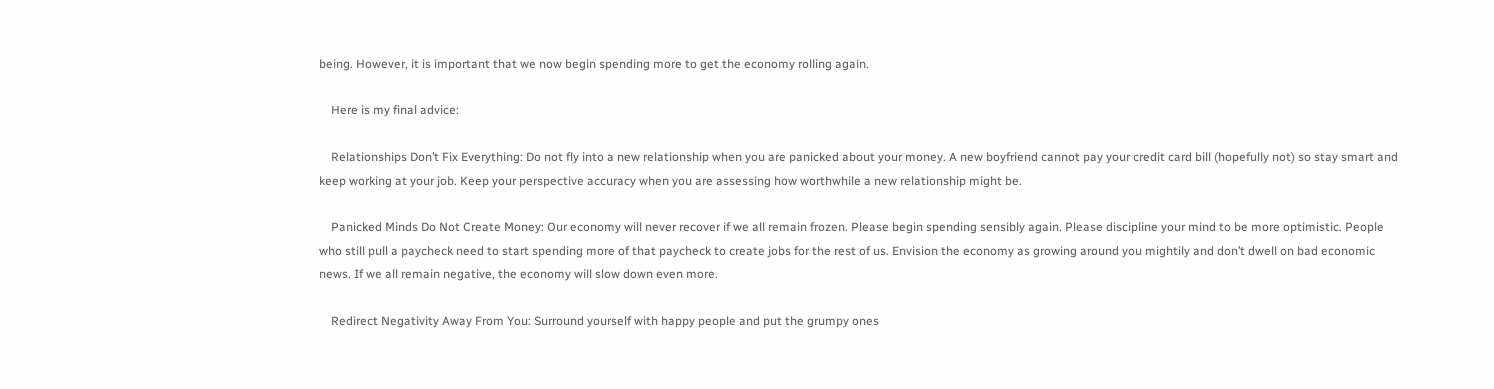being. However, it is important that we now begin spending more to get the economy rolling again.

    Here is my final advice:

    Relationships Don’t Fix Everything: Do not fly into a new relationship when you are panicked about your money. A new boyfriend cannot pay your credit card bill (hopefully not) so stay smart and keep working at your job. Keep your perspective accuracy when you are assessing how worthwhile a new relationship might be.

    Panicked Minds Do Not Create Money: Our economy will never recover if we all remain frozen. Please begin spending sensibly again. Please discipline your mind to be more optimistic. People who still pull a paycheck need to start spending more of that paycheck to create jobs for the rest of us. Envision the economy as growing around you mightily and don’t dwell on bad economic news. If we all remain negative, the economy will slow down even more.

    Redirect Negativity Away From You: Surround yourself with happy people and put the grumpy ones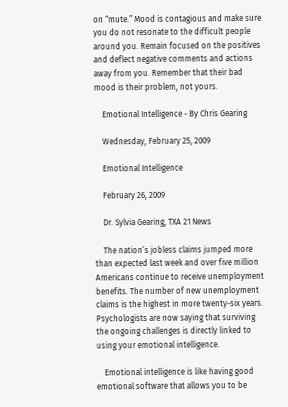on “mute.” Mood is contagious and make sure you do not resonate to the difficult people around you. Remain focused on the positives and deflect negative comments and actions away from you. Remember that their bad mood is their problem, not yours.

    Emotional Intelligence - By Chris Gearing

    Wednesday, February 25, 2009

    Emotional Intelligence

    February 26, 2009

    Dr. Sylvia Gearing, TXA 21 News

    The nation’s jobless claims jumped more than expected last week and over five million Americans continue to receive unemployment benefits. The number of new unemployment claims is the highest in more twenty-six years. Psychologists are now saying that surviving the ongoing challenges is directly linked to using your emotional intelligence.

    Emotional intelligence is like having good emotional software that allows you to be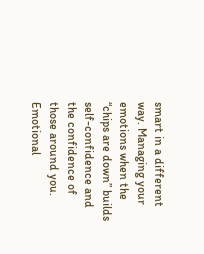smart in a different way. Managing your emotions when the “chips are down” builds self-confidence and the confidence of those around you. Emotional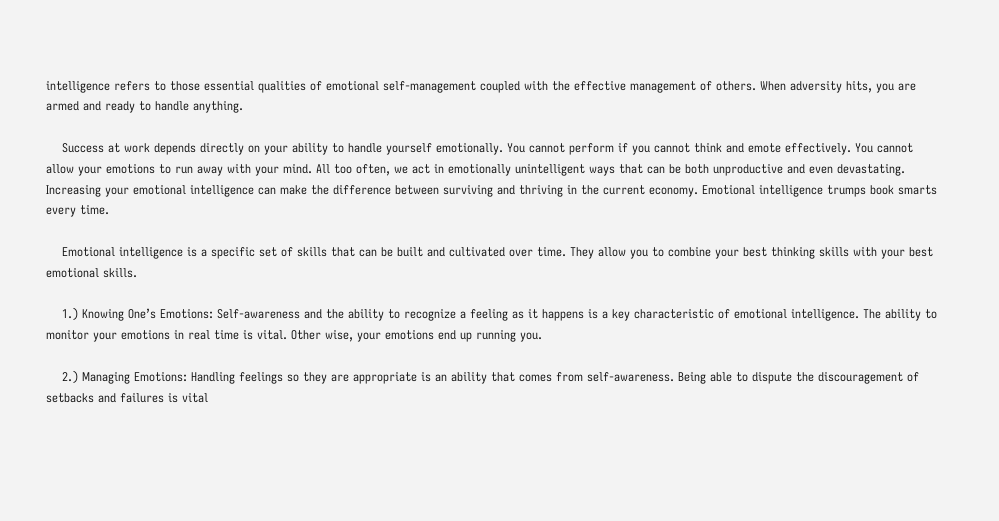intelligence refers to those essential qualities of emotional self-management coupled with the effective management of others. When adversity hits, you are armed and ready to handle anything.

    Success at work depends directly on your ability to handle yourself emotionally. You cannot perform if you cannot think and emote effectively. You cannot allow your emotions to run away with your mind. All too often, we act in emotionally unintelligent ways that can be both unproductive and even devastating. Increasing your emotional intelligence can make the difference between surviving and thriving in the current economy. Emotional intelligence trumps book smarts every time.

    Emotional intelligence is a specific set of skills that can be built and cultivated over time. They allow you to combine your best thinking skills with your best emotional skills.

    1.) Knowing One’s Emotions: Self-awareness and the ability to recognize a feeling as it happens is a key characteristic of emotional intelligence. The ability to monitor your emotions in real time is vital. Other wise, your emotions end up running you.

    2.) Managing Emotions: Handling feelings so they are appropriate is an ability that comes from self-awareness. Being able to dispute the discouragement of setbacks and failures is vital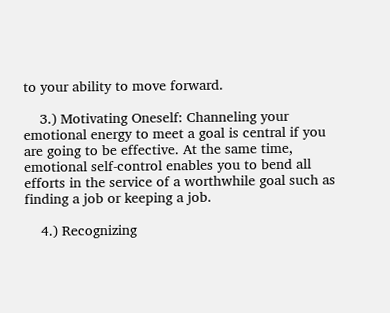to your ability to move forward.

    3.) Motivating Oneself: Channeling your emotional energy to meet a goal is central if you are going to be effective. At the same time, emotional self-control enables you to bend all efforts in the service of a worthwhile goal such as finding a job or keeping a job.

    4.) Recognizing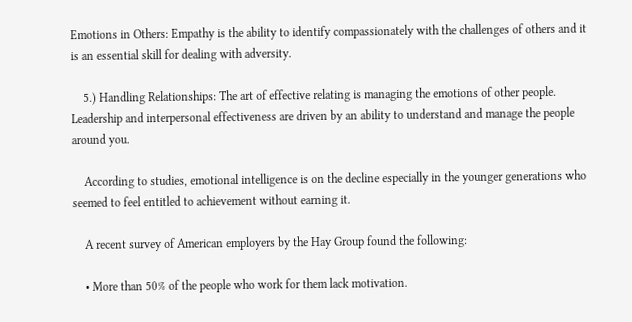Emotions in Others: Empathy is the ability to identify compassionately with the challenges of others and it is an essential skill for dealing with adversity.

    5.) Handling Relationships: The art of effective relating is managing the emotions of other people. Leadership and interpersonal effectiveness are driven by an ability to understand and manage the people around you.

    According to studies, emotional intelligence is on the decline especially in the younger generations who seemed to feel entitled to achievement without earning it.

    A recent survey of American employers by the Hay Group found the following:

    • More than 50% of the people who work for them lack motivation.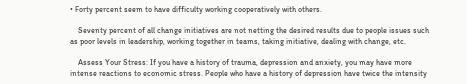• Forty percent seem to have difficulty working cooperatively with others.

    Seventy percent of all change initiatives are not netting the desired results due to people issues such as poor levels in leadership, working together in teams, taking initiative, dealing with change, etc.

    Assess Your Stress: If you have a history of trauma, depression and anxiety, you may have more intense reactions to economic stress. People who have a history of depression have twice the intensity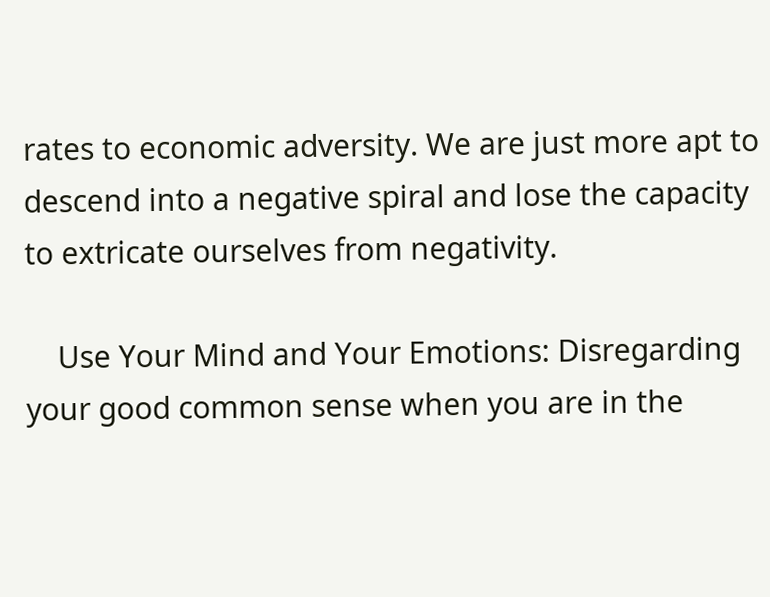rates to economic adversity. We are just more apt to descend into a negative spiral and lose the capacity to extricate ourselves from negativity.

    Use Your Mind and Your Emotions: Disregarding your good common sense when you are in the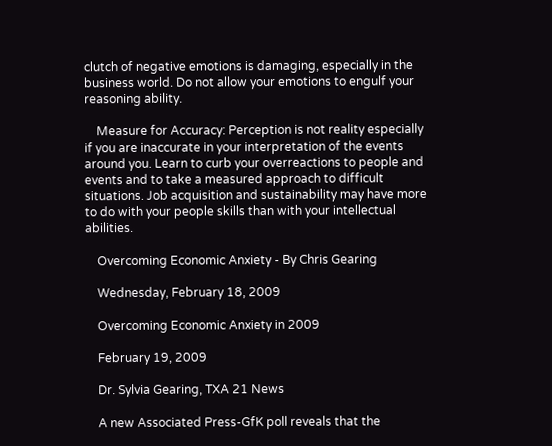clutch of negative emotions is damaging, especially in the business world. Do not allow your emotions to engulf your reasoning ability.

    Measure for Accuracy: Perception is not reality especially if you are inaccurate in your interpretation of the events around you. Learn to curb your overreactions to people and events and to take a measured approach to difficult situations. Job acquisition and sustainability may have more to do with your people skills than with your intellectual abilities.

    Overcoming Economic Anxiety - By Chris Gearing

    Wednesday, February 18, 2009

    Overcoming Economic Anxiety in 2009

    February 19, 2009

    Dr. Sylvia Gearing, TXA 21 News

    A new Associated Press-GfK poll reveals that the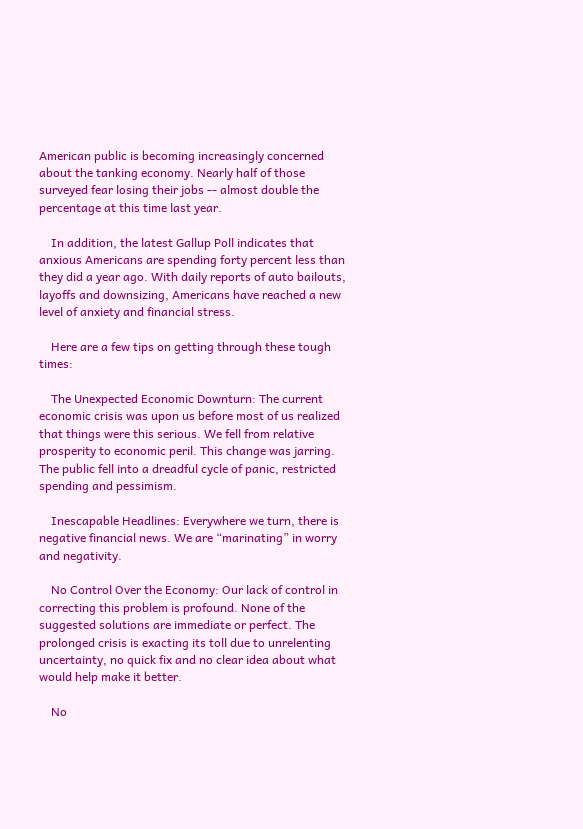American public is becoming increasingly concerned about the tanking economy. Nearly half of those surveyed fear losing their jobs -- almost double the percentage at this time last year.

    In addition, the latest Gallup Poll indicates that anxious Americans are spending forty percent less than they did a year ago. With daily reports of auto bailouts, layoffs and downsizing, Americans have reached a new level of anxiety and financial stress.

    Here are a few tips on getting through these tough times:

    The Unexpected Economic Downturn: The current economic crisis was upon us before most of us realized that things were this serious. We fell from relative prosperity to economic peril. This change was jarring. The public fell into a dreadful cycle of panic, restricted spending and pessimism.

    Inescapable Headlines: Everywhere we turn, there is negative financial news. We are “marinating” in worry and negativity.

    No Control Over the Economy: Our lack of control in correcting this problem is profound. None of the suggested solutions are immediate or perfect. The prolonged crisis is exacting its toll due to unrelenting uncertainty, no quick fix and no clear idea about what would help make it better.

    No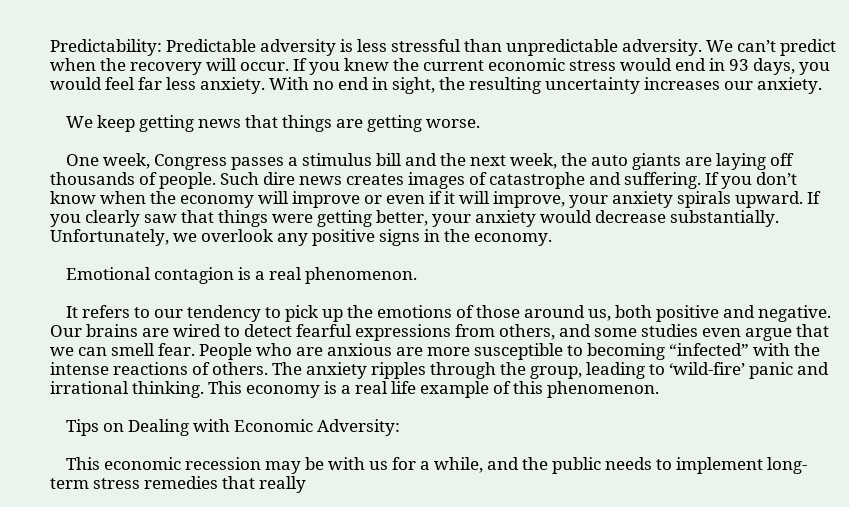Predictability: Predictable adversity is less stressful than unpredictable adversity. We can’t predict when the recovery will occur. If you knew the current economic stress would end in 93 days, you would feel far less anxiety. With no end in sight, the resulting uncertainty increases our anxiety.

    We keep getting news that things are getting worse.

    One week, Congress passes a stimulus bill and the next week, the auto giants are laying off thousands of people. Such dire news creates images of catastrophe and suffering. If you don’t know when the economy will improve or even if it will improve, your anxiety spirals upward. If you clearly saw that things were getting better, your anxiety would decrease substantially. Unfortunately, we overlook any positive signs in the economy.

    Emotional contagion is a real phenomenon.

    It refers to our tendency to pick up the emotions of those around us, both positive and negative. Our brains are wired to detect fearful expressions from others, and some studies even argue that we can smell fear. People who are anxious are more susceptible to becoming “infected” with the intense reactions of others. The anxiety ripples through the group, leading to ‘wild-fire’ panic and irrational thinking. This economy is a real life example of this phenomenon.

    Tips on Dealing with Economic Adversity:

    This economic recession may be with us for a while, and the public needs to implement long-term stress remedies that really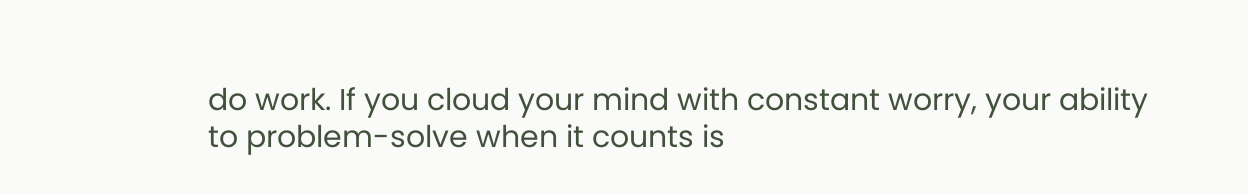do work. If you cloud your mind with constant worry, your ability to problem-solve when it counts is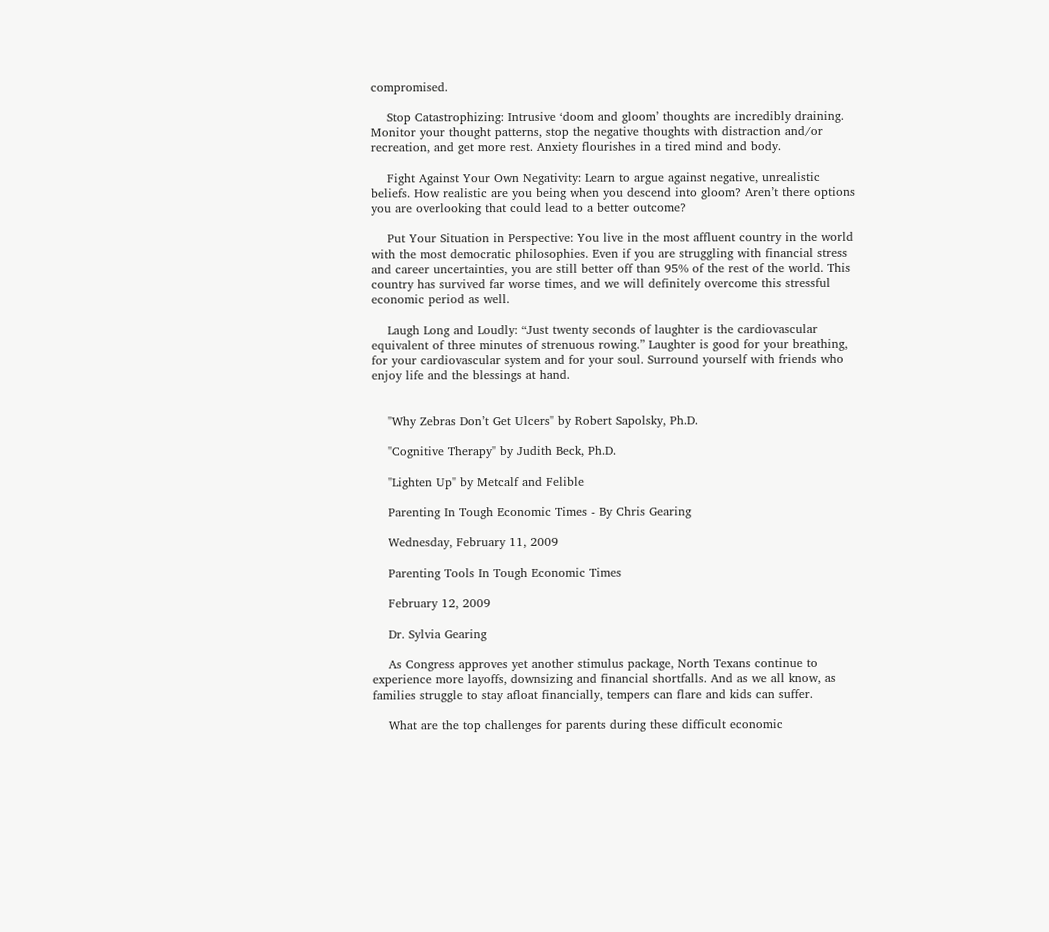compromised.

    Stop Catastrophizing: Intrusive ‘doom and gloom’ thoughts are incredibly draining. Monitor your thought patterns, stop the negative thoughts with distraction and/or recreation, and get more rest. Anxiety flourishes in a tired mind and body.

    Fight Against Your Own Negativity: Learn to argue against negative, unrealistic beliefs. How realistic are you being when you descend into gloom? Aren’t there options you are overlooking that could lead to a better outcome?

    Put Your Situation in Perspective: You live in the most affluent country in the world with the most democratic philosophies. Even if you are struggling with financial stress and career uncertainties, you are still better off than 95% of the rest of the world. This country has survived far worse times, and we will definitely overcome this stressful economic period as well.

    Laugh Long and Loudly: “Just twenty seconds of laughter is the cardiovascular equivalent of three minutes of strenuous rowing.” Laughter is good for your breathing, for your cardiovascular system and for your soul. Surround yourself with friends who enjoy life and the blessings at hand.


    "Why Zebras Don’t Get Ulcers" by Robert Sapolsky, Ph.D.

    "Cognitive Therapy" by Judith Beck, Ph.D.

    "Lighten Up" by Metcalf and Felible

    Parenting In Tough Economic Times - By Chris Gearing

    Wednesday, February 11, 2009

    Parenting Tools In Tough Economic Times

    February 12, 2009

    Dr. Sylvia Gearing

    As Congress approves yet another stimulus package, North Texans continue to experience more layoffs, downsizing and financial shortfalls. And as we all know, as families struggle to stay afloat financially, tempers can flare and kids can suffer.

    What are the top challenges for parents during these difficult economic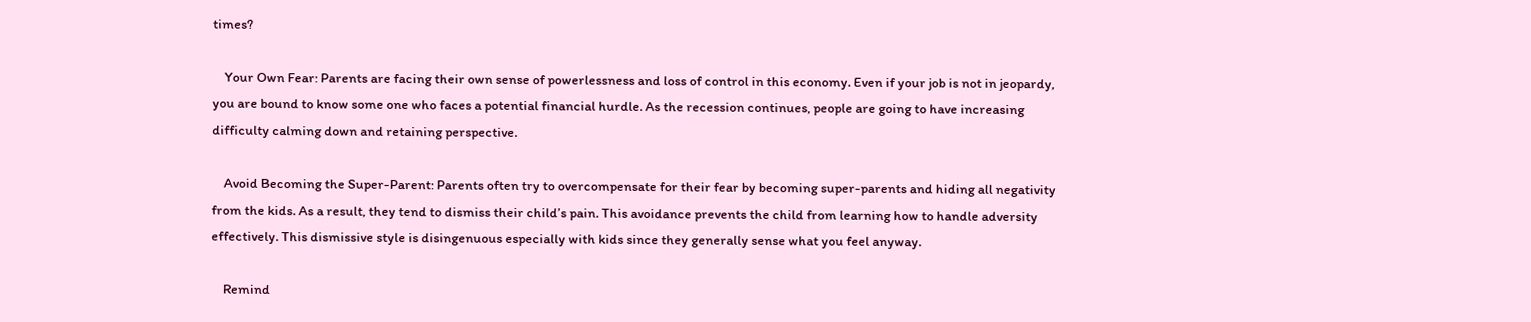times?

    Your Own Fear: Parents are facing their own sense of powerlessness and loss of control in this economy. Even if your job is not in jeopardy, you are bound to know some one who faces a potential financial hurdle. As the recession continues, people are going to have increasing difficulty calming down and retaining perspective.

    Avoid Becoming the Super-Parent: Parents often try to overcompensate for their fear by becoming super-parents and hiding all negativity from the kids. As a result, they tend to dismiss their child’s pain. This avoidance prevents the child from learning how to handle adversity effectively. This dismissive style is disingenuous especially with kids since they generally sense what you feel anyway.

    Remind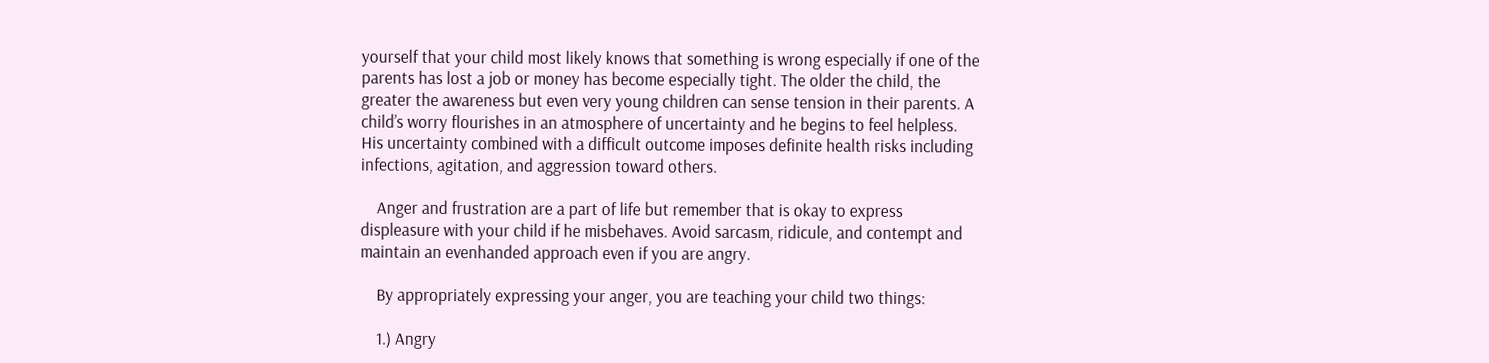yourself that your child most likely knows that something is wrong especially if one of the parents has lost a job or money has become especially tight. The older the child, the greater the awareness but even very young children can sense tension in their parents. A child’s worry flourishes in an atmosphere of uncertainty and he begins to feel helpless. His uncertainty combined with a difficult outcome imposes definite health risks including infections, agitation, and aggression toward others.

    Anger and frustration are a part of life but remember that is okay to express displeasure with your child if he misbehaves. Avoid sarcasm, ridicule, and contempt and maintain an evenhanded approach even if you are angry.

    By appropriately expressing your anger, you are teaching your child two things:

    1.) Angry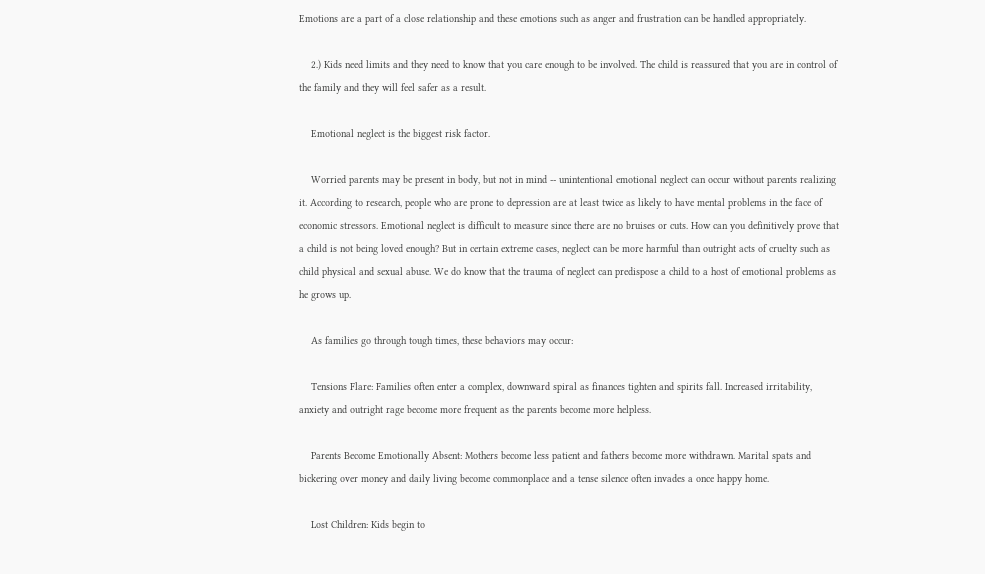Emotions are a part of a close relationship and these emotions such as anger and frustration can be handled appropriately.

    2.) Kids need limits and they need to know that you care enough to be involved. The child is reassured that you are in control of the family and they will feel safer as a result.

    Emotional neglect is the biggest risk factor.

    Worried parents may be present in body, but not in mind -- unintentional emotional neglect can occur without parents realizing it. According to research, people who are prone to depression are at least twice as likely to have mental problems in the face of economic stressors. Emotional neglect is difficult to measure since there are no bruises or cuts. How can you definitively prove that a child is not being loved enough? But in certain extreme cases, neglect can be more harmful than outright acts of cruelty such as child physical and sexual abuse. We do know that the trauma of neglect can predispose a child to a host of emotional problems as he grows up.

    As families go through tough times, these behaviors may occur:

    Tensions Flare: Families often enter a complex, downward spiral as finances tighten and spirits fall. Increased irritability, anxiety and outright rage become more frequent as the parents become more helpless.

    Parents Become Emotionally Absent: Mothers become less patient and fathers become more withdrawn. Marital spats and bickering over money and daily living become commonplace and a tense silence often invades a once happy home.

    Lost Children: Kids begin to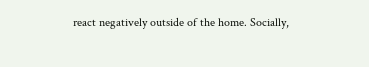react negatively outside of the home. Socially,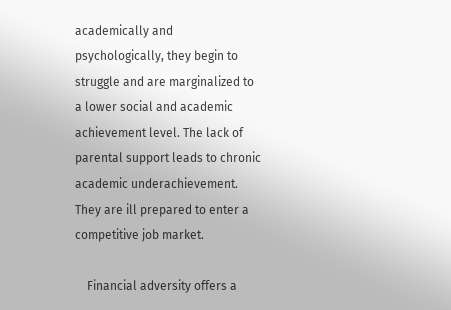academically and psychologically, they begin to struggle and are marginalized to a lower social and academic achievement level. The lack of parental support leads to chronic academic underachievement. They are ill prepared to enter a competitive job market.

    Financial adversity offers a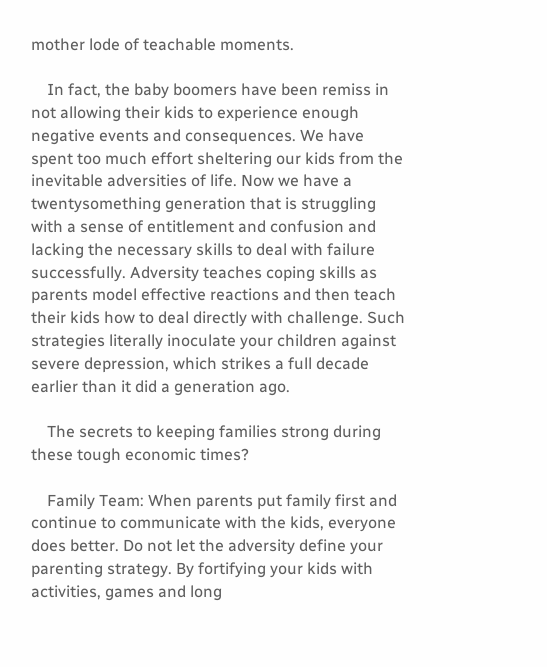mother lode of teachable moments.

    In fact, the baby boomers have been remiss in not allowing their kids to experience enough negative events and consequences. We have spent too much effort sheltering our kids from the inevitable adversities of life. Now we have a twentysomething generation that is struggling with a sense of entitlement and confusion and lacking the necessary skills to deal with failure successfully. Adversity teaches coping skills as parents model effective reactions and then teach their kids how to deal directly with challenge. Such strategies literally inoculate your children against severe depression, which strikes a full decade earlier than it did a generation ago.

    The secrets to keeping families strong during these tough economic times?

    Family Team: When parents put family first and continue to communicate with the kids, everyone does better. Do not let the adversity define your parenting strategy. By fortifying your kids with activities, games and long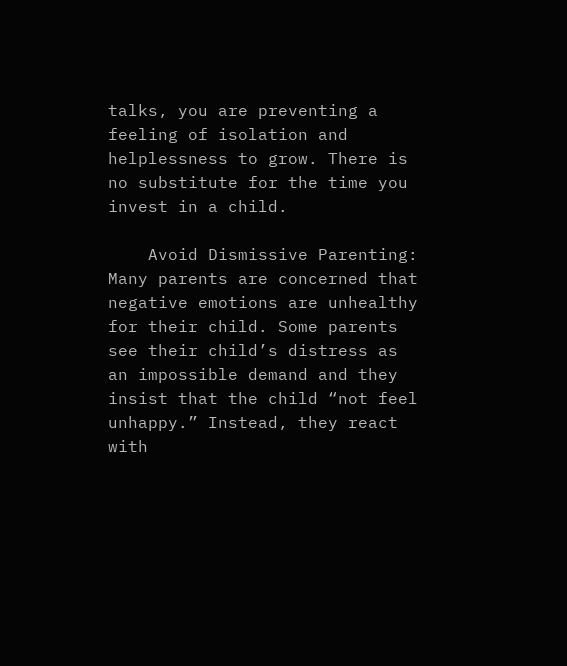talks, you are preventing a feeling of isolation and helplessness to grow. There is no substitute for the time you invest in a child.

    Avoid Dismissive Parenting: Many parents are concerned that negative emotions are unhealthy for their child. Some parents see their child’s distress as an impossible demand and they insist that the child “not feel unhappy.” Instead, they react with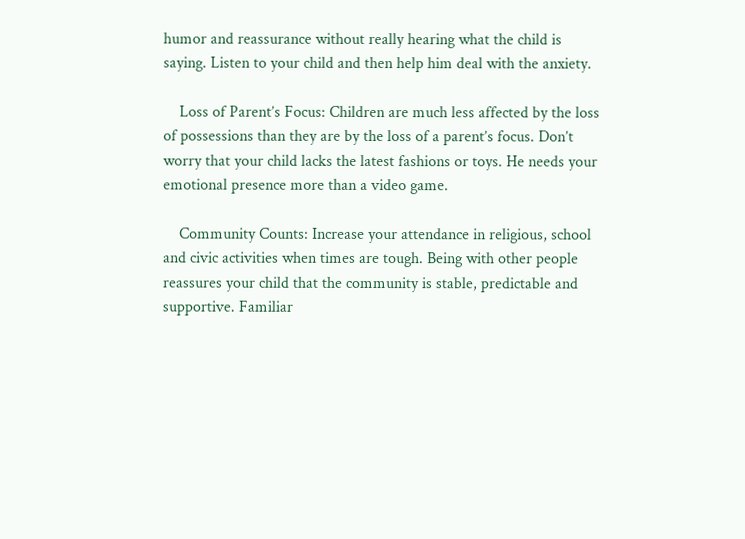humor and reassurance without really hearing what the child is saying. Listen to your child and then help him deal with the anxiety.

    Loss of Parent’s Focus: Children are much less affected by the loss of possessions than they are by the loss of a parent’s focus. Don’t worry that your child lacks the latest fashions or toys. He needs your emotional presence more than a video game.

    Community Counts: Increase your attendance in religious, school and civic activities when times are tough. Being with other people reassures your child that the community is stable, predictable and supportive. Familiar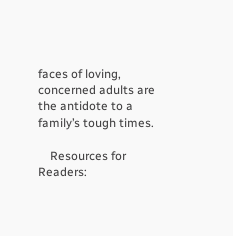faces of loving, concerned adults are the antidote to a family’s tough times.

    Resources for Readers: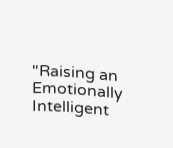"Raising an Emotionally Intelligent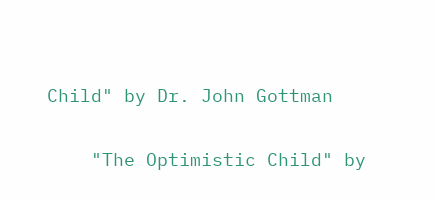Child" by Dr. John Gottman

    "The Optimistic Child" by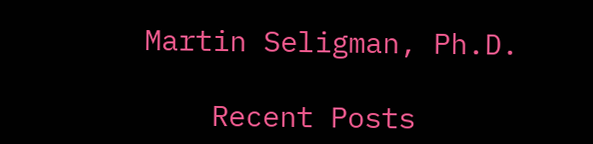Martin Seligman, Ph.D.

    Recent Posts